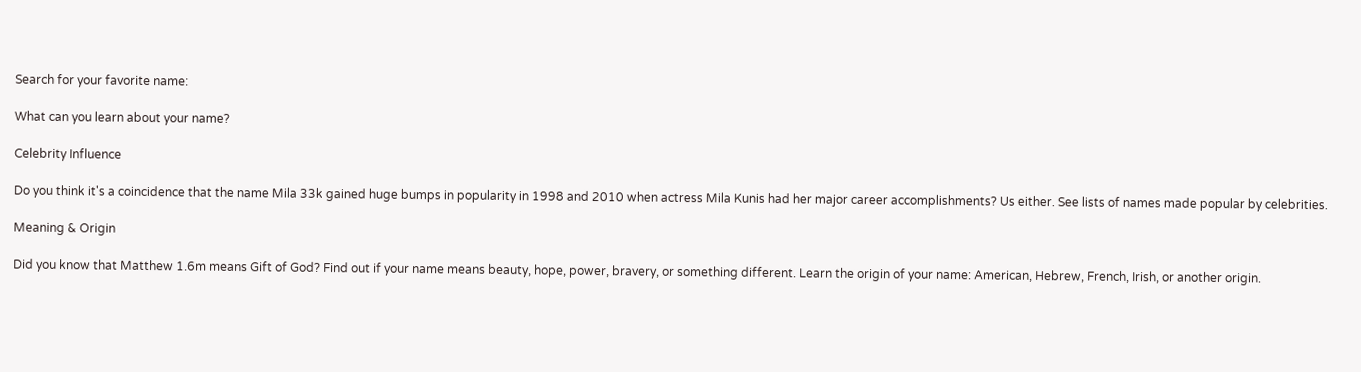Search for your favorite name:

What can you learn about your name?

Celebrity Influence

Do you think it's a coincidence that the name Mila 33k gained huge bumps in popularity in 1998 and 2010 when actress Mila Kunis had her major career accomplishments? Us either. See lists of names made popular by celebrities.

Meaning & Origin

Did you know that Matthew 1.6m means Gift of God? Find out if your name means beauty, hope, power, bravery, or something different. Learn the origin of your name: American, Hebrew, French, Irish, or another origin.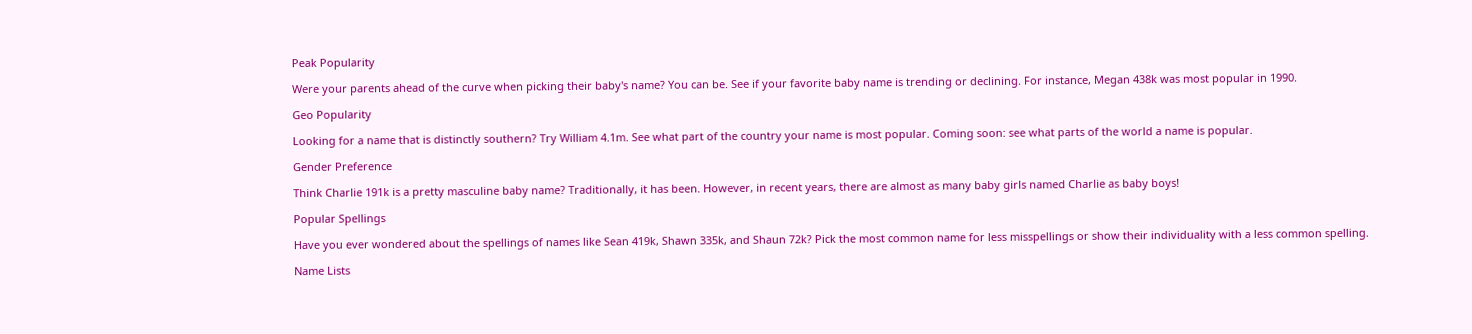Peak Popularity

Were your parents ahead of the curve when picking their baby's name? You can be. See if your favorite baby name is trending or declining. For instance, Megan 438k was most popular in 1990.

Geo Popularity

Looking for a name that is distinctly southern? Try William 4.1m. See what part of the country your name is most popular. Coming soon: see what parts of the world a name is popular.

Gender Preference

Think Charlie 191k is a pretty masculine baby name? Traditionally, it has been. However, in recent years, there are almost as many baby girls named Charlie as baby boys!

Popular Spellings

Have you ever wondered about the spellings of names like Sean 419k, Shawn 335k, and Shaun 72k? Pick the most common name for less misspellings or show their individuality with a less common spelling.

Name Lists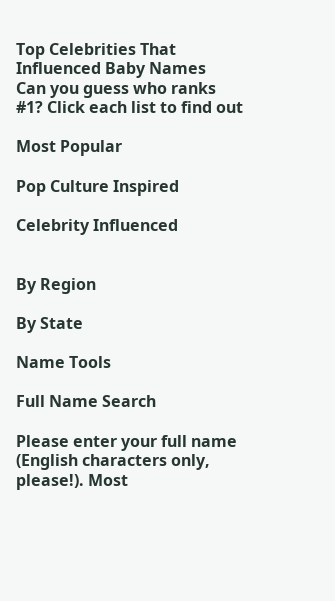Top Celebrities That Influenced Baby Names
Can you guess who ranks #1? Click each list to find out

Most Popular

Pop Culture Inspired

Celebrity Influenced


By Region

By State

Name Tools

Full Name Search

Please enter your full name (English characters only, please!). Most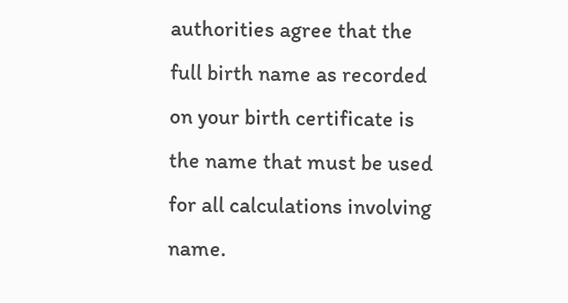authorities agree that the full birth name as recorded on your birth certificate is the name that must be used for all calculations involving name.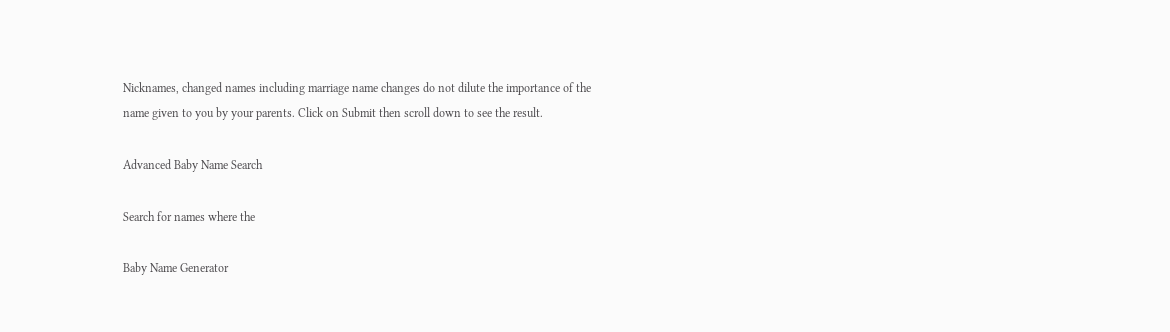Nicknames, changed names including marriage name changes do not dilute the importance of the name given to you by your parents. Click on Submit then scroll down to see the result.

Advanced Baby Name Search

Search for names where the

Baby Name Generator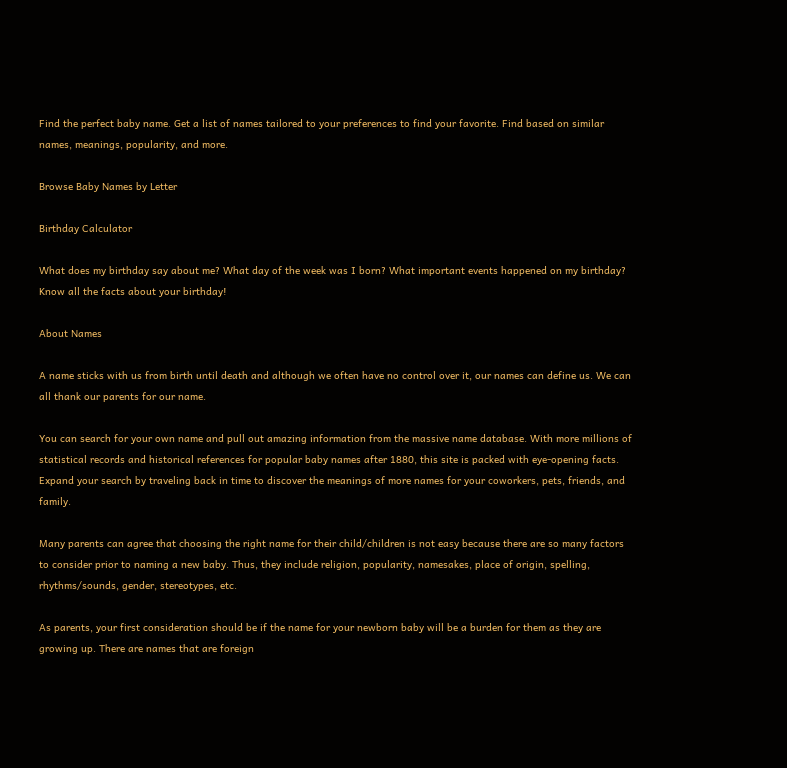Find the perfect baby name. Get a list of names tailored to your preferences to find your favorite. Find based on similar names, meanings, popularity, and more.

Browse Baby Names by Letter

Birthday Calculator

What does my birthday say about me? What day of the week was I born? What important events happened on my birthday? Know all the facts about your birthday!

About Names

A name sticks with us from birth until death and although we often have no control over it, our names can define us. We can all thank our parents for our name.

You can search for your own name and pull out amazing information from the massive name database. With more millions of statistical records and historical references for popular baby names after 1880, this site is packed with eye-opening facts. Expand your search by traveling back in time to discover the meanings of more names for your coworkers, pets, friends, and family.

Many parents can agree that choosing the right name for their child/children is not easy because there are so many factors to consider prior to naming a new baby. Thus, they include religion, popularity, namesakes, place of origin, spelling, rhythms/sounds, gender, stereotypes, etc.

As parents, your first consideration should be if the name for your newborn baby will be a burden for them as they are growing up. There are names that are foreign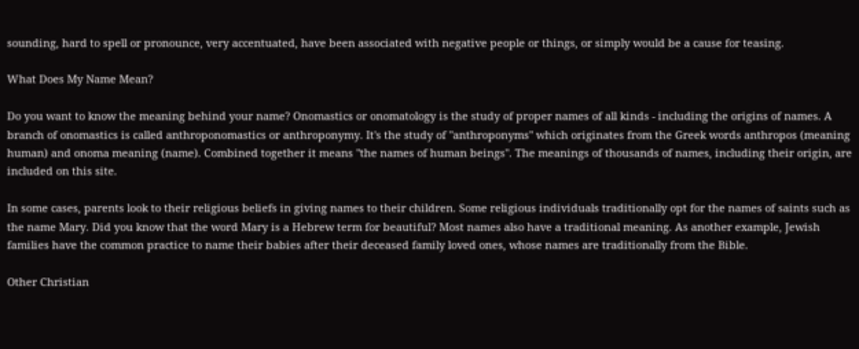sounding, hard to spell or pronounce, very accentuated, have been associated with negative people or things, or simply would be a cause for teasing.

What Does My Name Mean?

Do you want to know the meaning behind your name? Onomastics or onomatology is the study of proper names of all kinds - including the origins of names. A branch of onomastics is called anthroponomastics or anthroponymy. It's the study of "anthroponyms" which originates from the Greek words anthropos (meaning human) and onoma meaning (name). Combined together it means "the names of human beings". The meanings of thousands of names, including their origin, are included on this site.

In some cases, parents look to their religious beliefs in giving names to their children. Some religious individuals traditionally opt for the names of saints such as the name Mary. Did you know that the word Mary is a Hebrew term for beautiful? Most names also have a traditional meaning. As another example, Jewish families have the common practice to name their babies after their deceased family loved ones, whose names are traditionally from the Bible.

Other Christian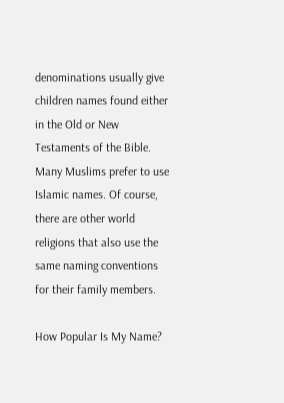denominations usually give children names found either in the Old or New Testaments of the Bible. Many Muslims prefer to use Islamic names. Of course, there are other world religions that also use the same naming conventions for their family members.

How Popular Is My Name?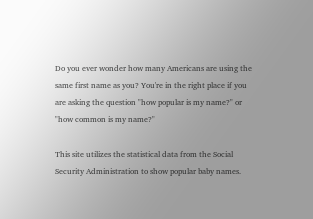Do you ever wonder how many Americans are using the same first name as you? You're in the right place if you are asking the question "how popular is my name?" or "how common is my name?"

This site utilizes the statistical data from the Social Security Administration to show popular baby names.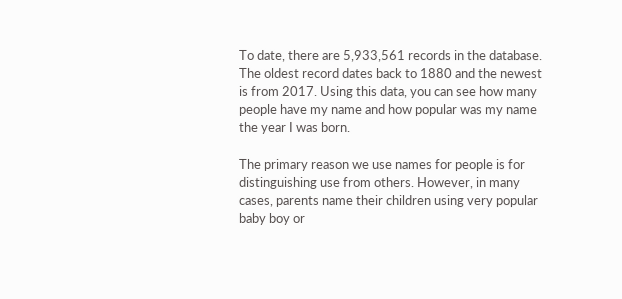To date, there are 5,933,561 records in the database. The oldest record dates back to 1880 and the newest is from 2017. Using this data, you can see how many people have my name and how popular was my name the year I was born.

The primary reason we use names for people is for distinguishing use from others. However, in many cases, parents name their children using very popular baby boy or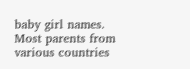baby girl names. Most parents from various countries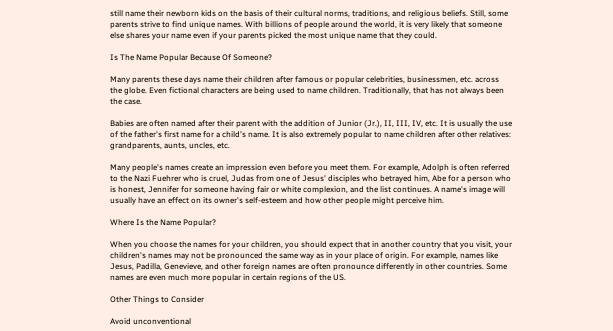still name their newborn kids on the basis of their cultural norms, traditions, and religious beliefs. Still, some parents strive to find unique names. With billions of people around the world, it is very likely that someone else shares your name even if your parents picked the most unique name that they could.

Is The Name Popular Because Of Someone?

Many parents these days name their children after famous or popular celebrities, businessmen, etc. across the globe. Even fictional characters are being used to name children. Traditionally, that has not always been the case.

Babies are often named after their parent with the addition of Junior (Jr.), II, III, IV, etc. It is usually the use of the father's first name for a child's name. It is also extremely popular to name children after other relatives: grandparents, aunts, uncles, etc.

Many people's names create an impression even before you meet them. For example, Adolph is often referred to the Nazi Fuehrer who is cruel, Judas from one of Jesus' disciples who betrayed him, Abe for a person who is honest, Jennifer for someone having fair or white complexion, and the list continues. A name's image will usually have an effect on its owner's self-esteem and how other people might perceive him.

Where Is the Name Popular?

When you choose the names for your children, you should expect that in another country that you visit, your children's names may not be pronounced the same way as in your place of origin. For example, names like Jesus, Padilla, Genevieve, and other foreign names are often pronounce differently in other countries. Some names are even much more popular in certain regions of the US.

Other Things to Consider

Avoid unconventional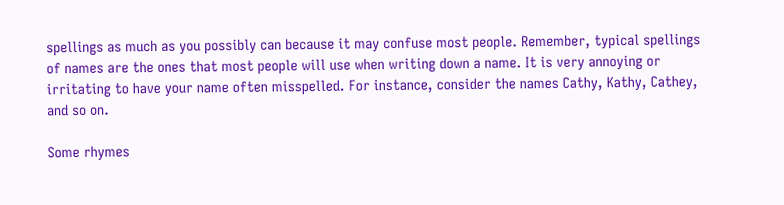spellings as much as you possibly can because it may confuse most people. Remember, typical spellings of names are the ones that most people will use when writing down a name. It is very annoying or irritating to have your name often misspelled. For instance, consider the names Cathy, Kathy, Cathey, and so on.

Some rhymes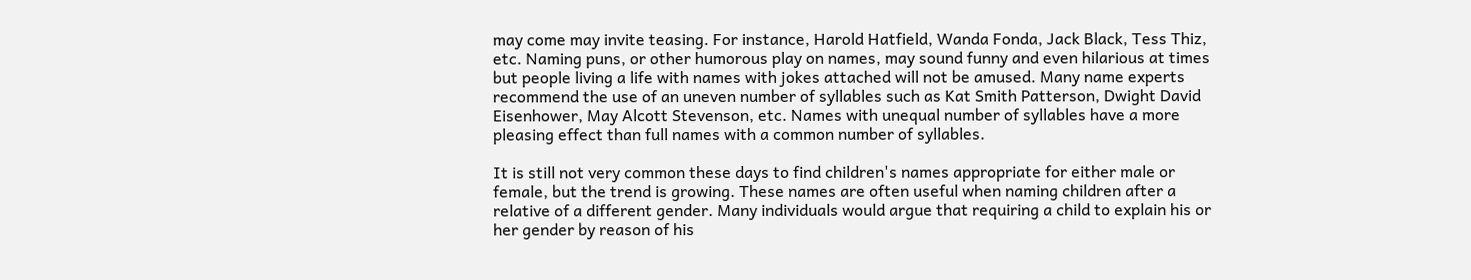may come may invite teasing. For instance, Harold Hatfield, Wanda Fonda, Jack Black, Tess Thiz, etc. Naming puns, or other humorous play on names, may sound funny and even hilarious at times but people living a life with names with jokes attached will not be amused. Many name experts recommend the use of an uneven number of syllables such as Kat Smith Patterson, Dwight David Eisenhower, May Alcott Stevenson, etc. Names with unequal number of syllables have a more pleasing effect than full names with a common number of syllables.

It is still not very common these days to find children's names appropriate for either male or female, but the trend is growing. These names are often useful when naming children after a relative of a different gender. Many individuals would argue that requiring a child to explain his or her gender by reason of his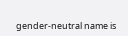gender-neutral name is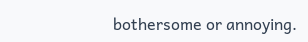bothersome or annoying.